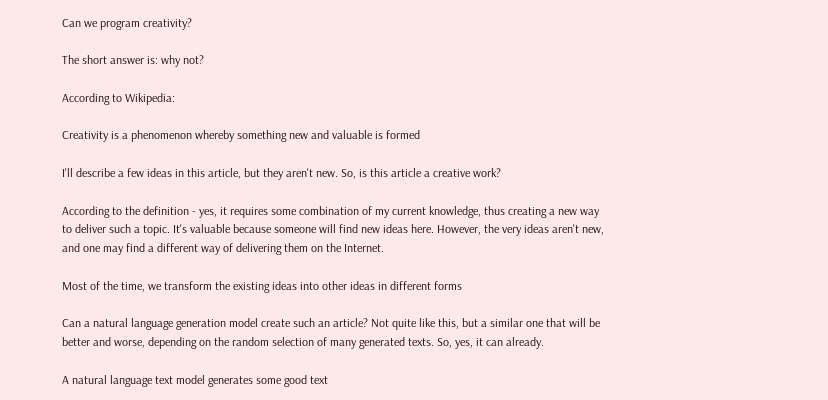Can we program creativity?

The short answer is: why not?

According to Wikipedia:

Creativity is a phenomenon whereby something new and valuable is formed

I'll describe a few ideas in this article, but they aren't new. So, is this article a creative work?

According to the definition - yes, it requires some combination of my current knowledge, thus creating a new way to deliver such a topic. It's valuable because someone will find new ideas here. However, the very ideas aren't new, and one may find a different way of delivering them on the Internet.

Most of the time, we transform the existing ideas into other ideas in different forms

Can a natural language generation model create such an article? Not quite like this, but a similar one that will be better and worse, depending on the random selection of many generated texts. So, yes, it can already.

A natural language text model generates some good text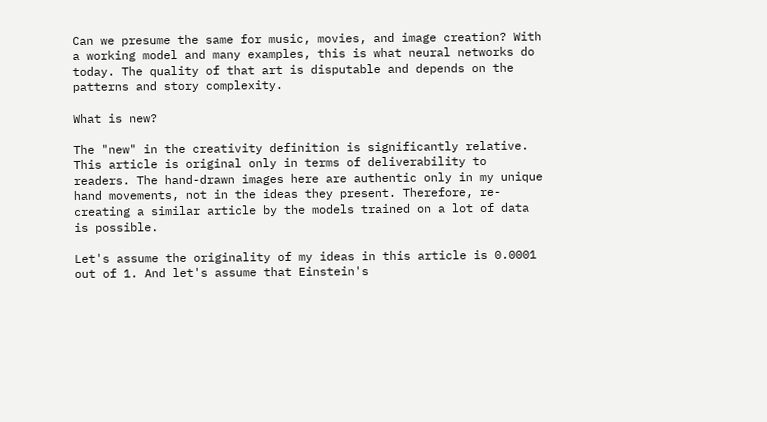Can we presume the same for music, movies, and image creation? With a working model and many examples, this is what neural networks do today. The quality of that art is disputable and depends on the patterns and story complexity.

What is new?

The "new" in the creativity definition is significantly relative. This article is original only in terms of deliverability to readers. The hand-drawn images here are authentic only in my unique hand movements, not in the ideas they present. Therefore, re-creating a similar article by the models trained on a lot of data is possible.

Let's assume the originality of my ideas in this article is 0.0001 out of 1. And let's assume that Einstein's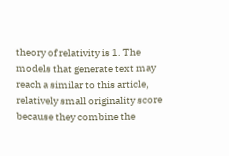theory of relativity is 1. The models that generate text may reach a similar to this article, relatively small originality score because they combine the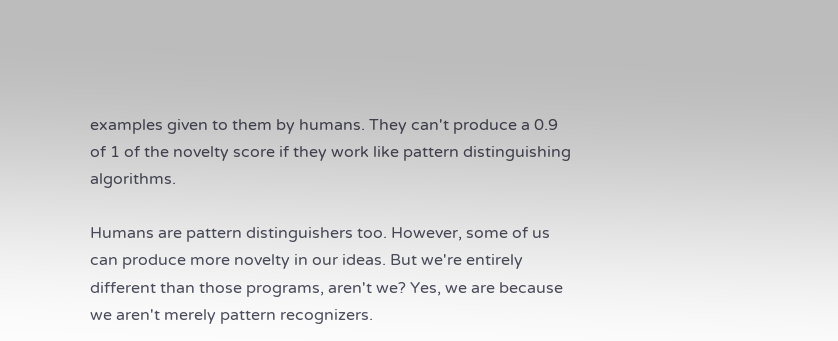examples given to them by humans. They can't produce a 0.9 of 1 of the novelty score if they work like pattern distinguishing algorithms.

Humans are pattern distinguishers too. However, some of us can produce more novelty in our ideas. But we're entirely different than those programs, aren't we? Yes, we are because we aren't merely pattern recognizers.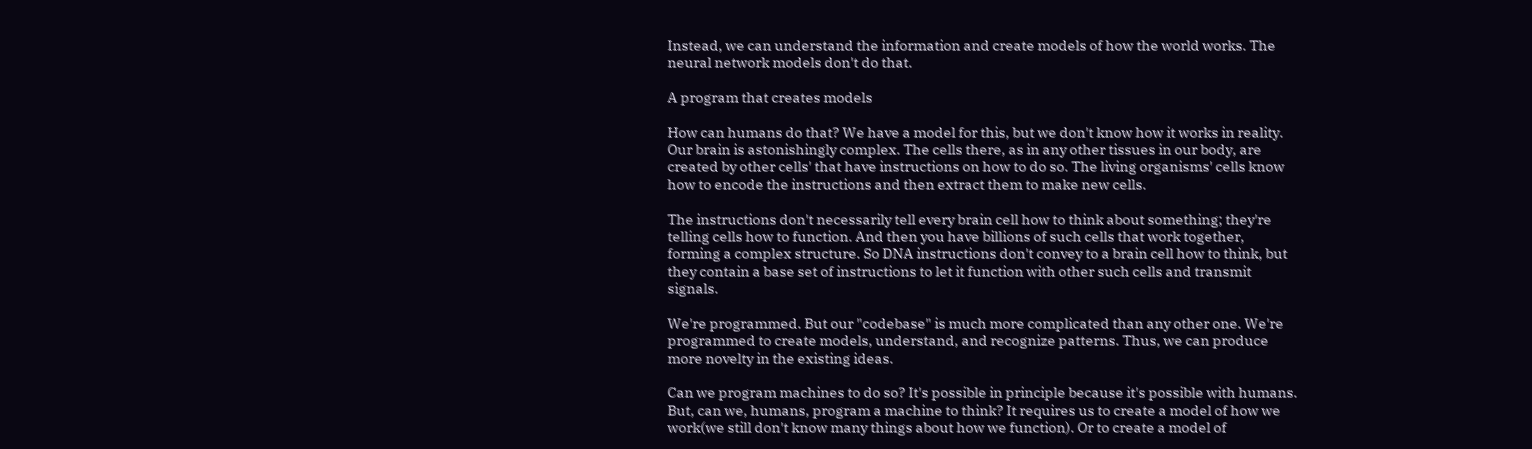Instead, we can understand the information and create models of how the world works. The neural network models don't do that.

A program that creates models

How can humans do that? We have a model for this, but we don't know how it works in reality. Our brain is astonishingly complex. The cells there, as in any other tissues in our body, are created by other cells' that have instructions on how to do so. The living organisms' cells know how to encode the instructions and then extract them to make new cells.

The instructions don't necessarily tell every brain cell how to think about something; they're telling cells how to function. And then you have billions of such cells that work together, forming a complex structure. So DNA instructions don't convey to a brain cell how to think, but they contain a base set of instructions to let it function with other such cells and transmit signals.

We're programmed. But our "codebase" is much more complicated than any other one. We're programmed to create models, understand, and recognize patterns. Thus, we can produce more novelty in the existing ideas.

Can we program machines to do so? It's possible in principle because it's possible with humans. But, can we, humans, program a machine to think? It requires us to create a model of how we work(we still don't know many things about how we function). Or to create a model of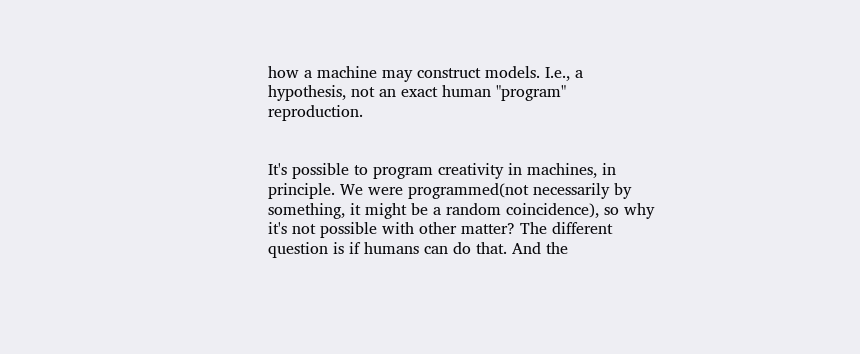how a machine may construct models. I.e., a hypothesis, not an exact human "program" reproduction.


It's possible to program creativity in machines, in principle. We were programmed(not necessarily by something, it might be a random coincidence), so why it's not possible with other matter? The different question is if humans can do that. And the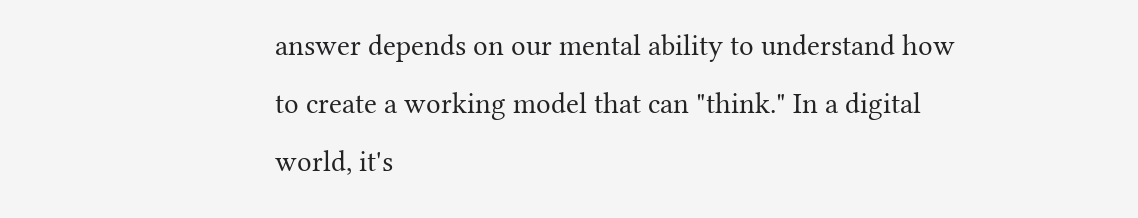answer depends on our mental ability to understand how to create a working model that can "think." In a digital world, it's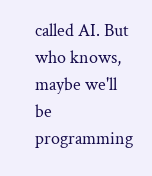called AI. But who knows, maybe we'll be programming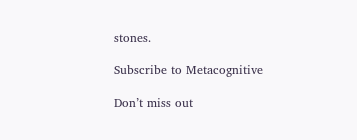stones.

Subscribe to Metacognitive

Don’t miss out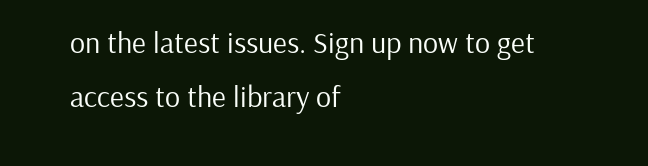on the latest issues. Sign up now to get access to the library of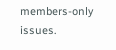members-only issues.